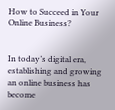How to Succeed in Your Online Business?


In today’s digital era, establishing and growing an online business has become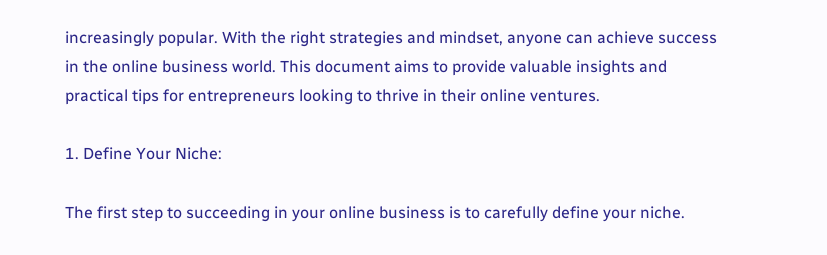increasingly popular. With the right strategies and mindset, anyone can achieve success in the online business world. This document aims to provide valuable insights and practical tips for entrepreneurs looking to thrive in their online ventures.

1. Define Your Niche:

The first step to succeeding in your online business is to carefully define your niche.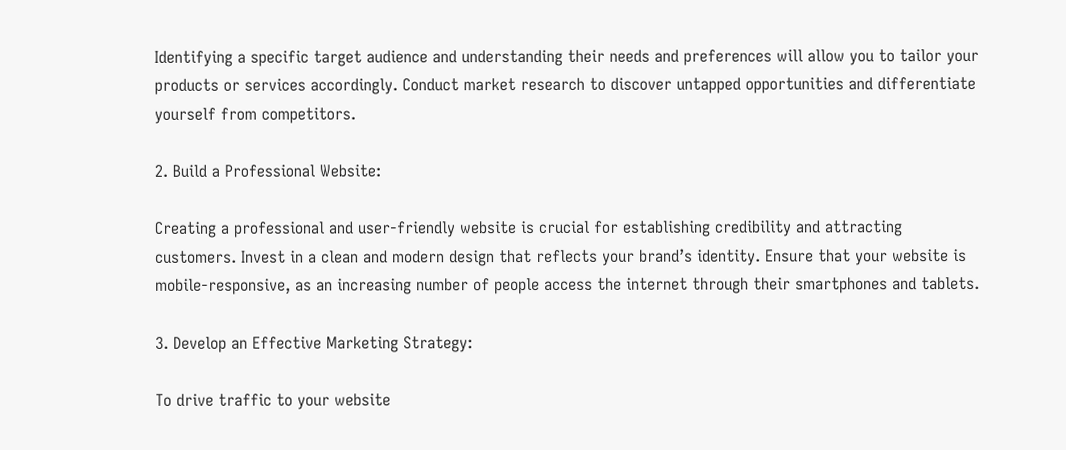Identifying a specific target audience and understanding their needs and preferences will allow you to tailor your products or services accordingly. Conduct market research to discover untapped opportunities and differentiate yourself from competitors.

2. Build a Professional Website:

Creating a professional and user-friendly website is crucial for establishing credibility and attracting customers. Invest in a clean and modern design that reflects your brand’s identity. Ensure that your website is mobile-responsive, as an increasing number of people access the internet through their smartphones and tablets.

3. Develop an Effective Marketing Strategy:

To drive traffic to your website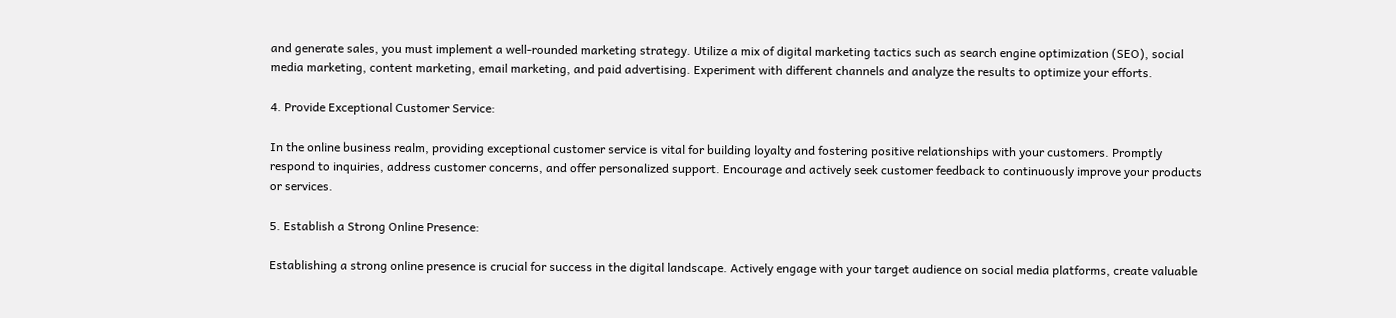and generate sales, you must implement a well-rounded marketing strategy. Utilize a mix of digital marketing tactics such as search engine optimization (SEO), social media marketing, content marketing, email marketing, and paid advertising. Experiment with different channels and analyze the results to optimize your efforts.

4. Provide Exceptional Customer Service:

In the online business realm, providing exceptional customer service is vital for building loyalty and fostering positive relationships with your customers. Promptly respond to inquiries, address customer concerns, and offer personalized support. Encourage and actively seek customer feedback to continuously improve your products or services.

5. Establish a Strong Online Presence:

Establishing a strong online presence is crucial for success in the digital landscape. Actively engage with your target audience on social media platforms, create valuable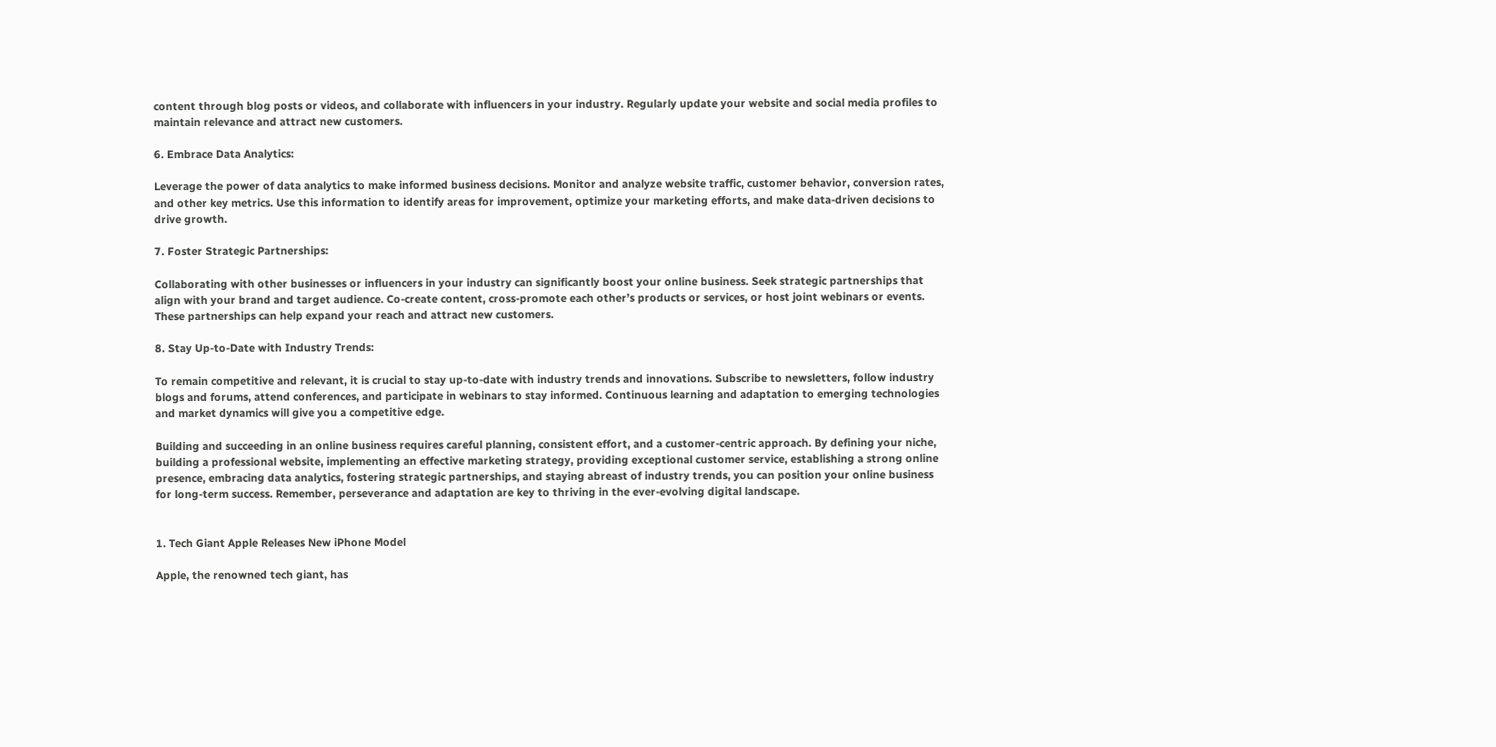content through blog posts or videos, and collaborate with influencers in your industry. Regularly update your website and social media profiles to maintain relevance and attract new customers.

6. Embrace Data Analytics:

Leverage the power of data analytics to make informed business decisions. Monitor and analyze website traffic, customer behavior, conversion rates, and other key metrics. Use this information to identify areas for improvement, optimize your marketing efforts, and make data-driven decisions to drive growth.

7. Foster Strategic Partnerships:

Collaborating with other businesses or influencers in your industry can significantly boost your online business. Seek strategic partnerships that align with your brand and target audience. Co-create content, cross-promote each other’s products or services, or host joint webinars or events. These partnerships can help expand your reach and attract new customers.

8. Stay Up-to-Date with Industry Trends:

To remain competitive and relevant, it is crucial to stay up-to-date with industry trends and innovations. Subscribe to newsletters, follow industry blogs and forums, attend conferences, and participate in webinars to stay informed. Continuous learning and adaptation to emerging technologies and market dynamics will give you a competitive edge.

Building and succeeding in an online business requires careful planning, consistent effort, and a customer-centric approach. By defining your niche, building a professional website, implementing an effective marketing strategy, providing exceptional customer service, establishing a strong online presence, embracing data analytics, fostering strategic partnerships, and staying abreast of industry trends, you can position your online business for long-term success. Remember, perseverance and adaptation are key to thriving in the ever-evolving digital landscape.


1. Tech Giant Apple Releases New iPhone Model

Apple, the renowned tech giant, has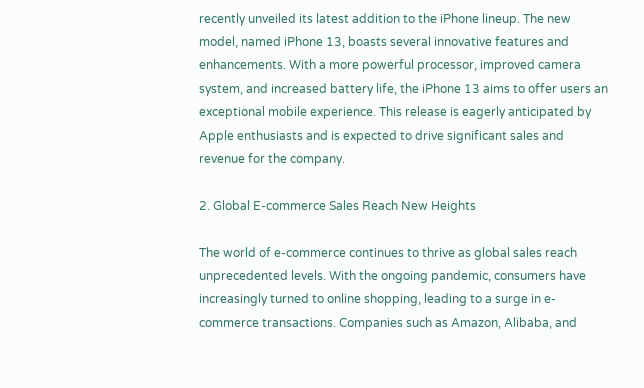recently unveiled its latest addition to the iPhone lineup. The new model, named iPhone 13, boasts several innovative features and enhancements. With a more powerful processor, improved camera system, and increased battery life, the iPhone 13 aims to offer users an exceptional mobile experience. This release is eagerly anticipated by Apple enthusiasts and is expected to drive significant sales and revenue for the company.

2. Global E-commerce Sales Reach New Heights

The world of e-commerce continues to thrive as global sales reach unprecedented levels. With the ongoing pandemic, consumers have increasingly turned to online shopping, leading to a surge in e-commerce transactions. Companies such as Amazon, Alibaba, and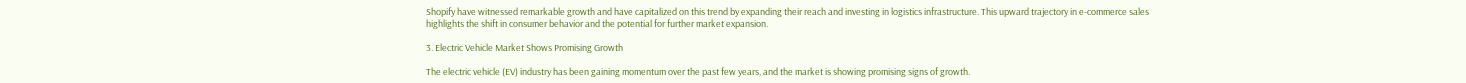Shopify have witnessed remarkable growth and have capitalized on this trend by expanding their reach and investing in logistics infrastructure. This upward trajectory in e-commerce sales highlights the shift in consumer behavior and the potential for further market expansion.

3. Electric Vehicle Market Shows Promising Growth

The electric vehicle (EV) industry has been gaining momentum over the past few years, and the market is showing promising signs of growth.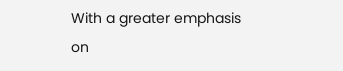With a greater emphasis on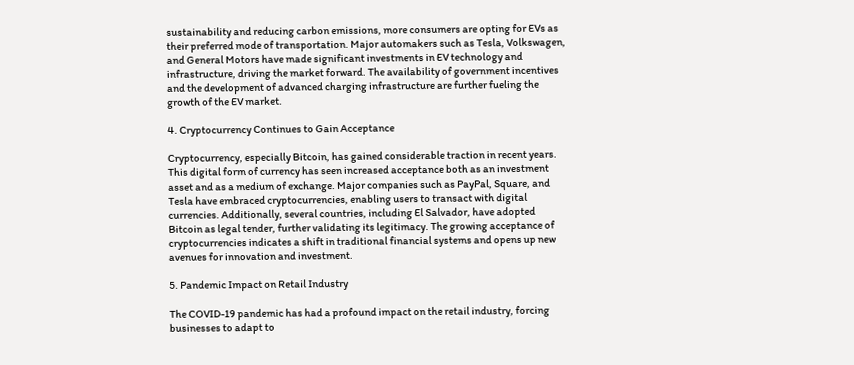sustainability and reducing carbon emissions, more consumers are opting for EVs as their preferred mode of transportation. Major automakers such as Tesla, Volkswagen, and General Motors have made significant investments in EV technology and infrastructure, driving the market forward. The availability of government incentives and the development of advanced charging infrastructure are further fueling the growth of the EV market.

4. Cryptocurrency Continues to Gain Acceptance

Cryptocurrency, especially Bitcoin, has gained considerable traction in recent years. This digital form of currency has seen increased acceptance both as an investment asset and as a medium of exchange. Major companies such as PayPal, Square, and Tesla have embraced cryptocurrencies, enabling users to transact with digital currencies. Additionally, several countries, including El Salvador, have adopted Bitcoin as legal tender, further validating its legitimacy. The growing acceptance of cryptocurrencies indicates a shift in traditional financial systems and opens up new avenues for innovation and investment.

5. Pandemic Impact on Retail Industry

The COVID-19 pandemic has had a profound impact on the retail industry, forcing businesses to adapt to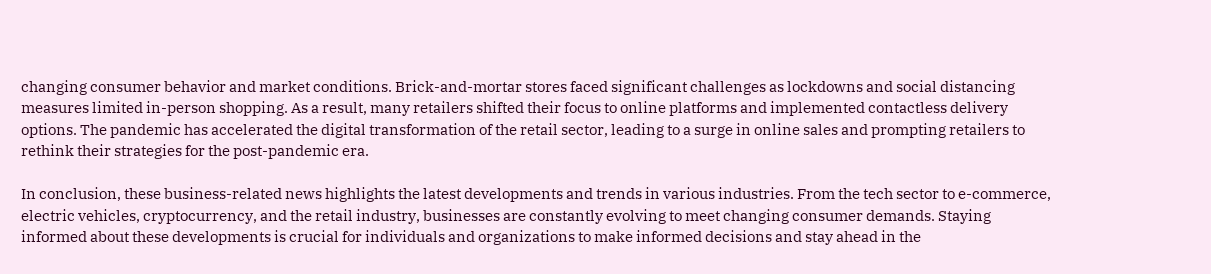changing consumer behavior and market conditions. Brick-and-mortar stores faced significant challenges as lockdowns and social distancing measures limited in-person shopping. As a result, many retailers shifted their focus to online platforms and implemented contactless delivery options. The pandemic has accelerated the digital transformation of the retail sector, leading to a surge in online sales and prompting retailers to rethink their strategies for the post-pandemic era.

In conclusion, these business-related news highlights the latest developments and trends in various industries. From the tech sector to e-commerce, electric vehicles, cryptocurrency, and the retail industry, businesses are constantly evolving to meet changing consumer demands. Staying informed about these developments is crucial for individuals and organizations to make informed decisions and stay ahead in the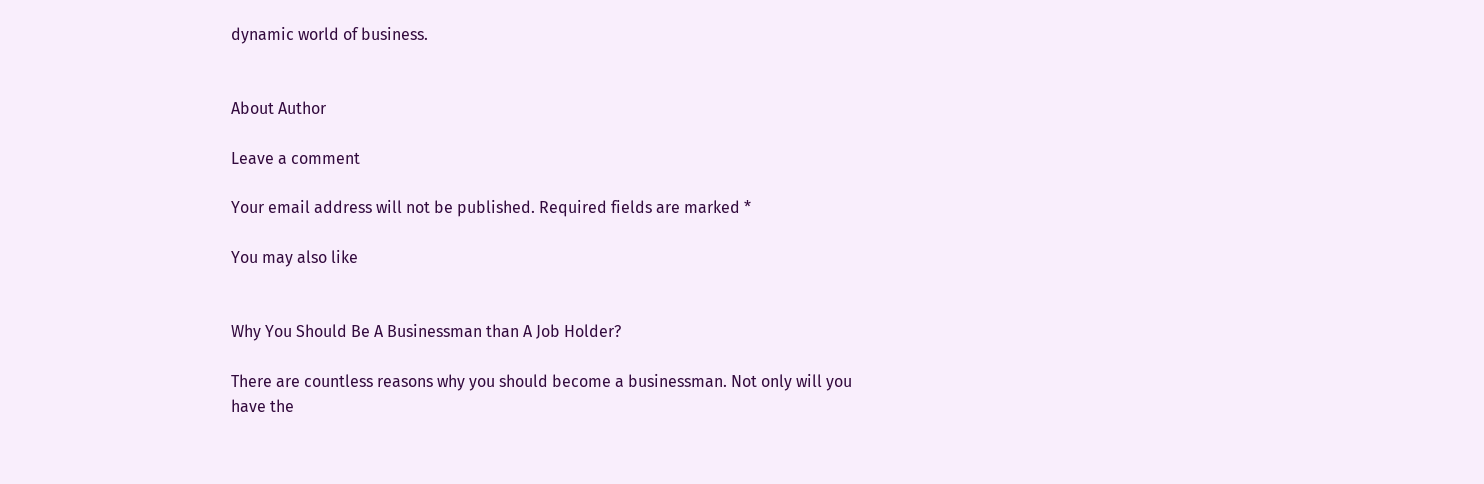dynamic world of business.


About Author

Leave a comment

Your email address will not be published. Required fields are marked *

You may also like


Why You Should Be A Businessman than A Job Holder?

There are countless reasons why you should become a businessman. Not only will you have the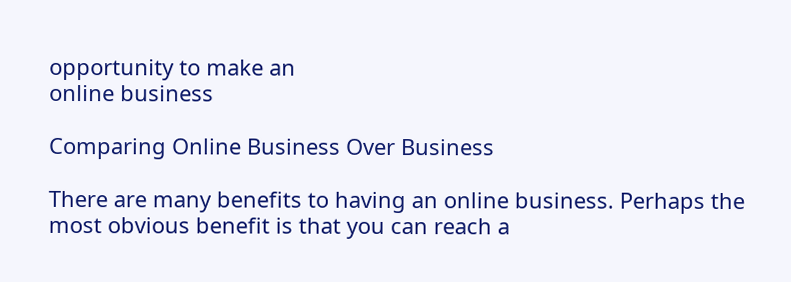opportunity to make an
online business

Comparing Online Business Over Business

There are many benefits to having an online business. Perhaps the most obvious benefit is that you can reach a